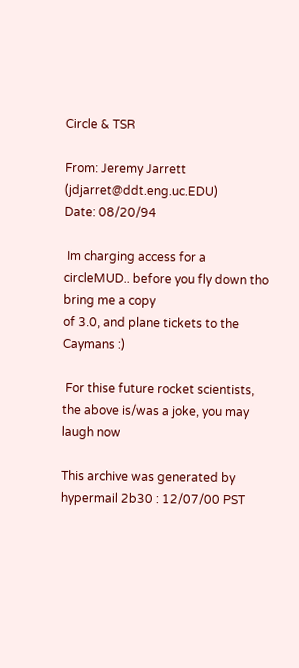Circle & TSR

From: Jeremy Jarrett (jdjarret@ddt.eng.uc.EDU)
Date: 08/20/94

 Im charging access for a circleMUD.. before you fly down tho bring me a copy
of 3.0, and plane tickets to the Caymans :)

 For thise future rocket scientists, the above is/was a joke, you may laugh now

This archive was generated by hypermail 2b30 : 12/07/00 PST